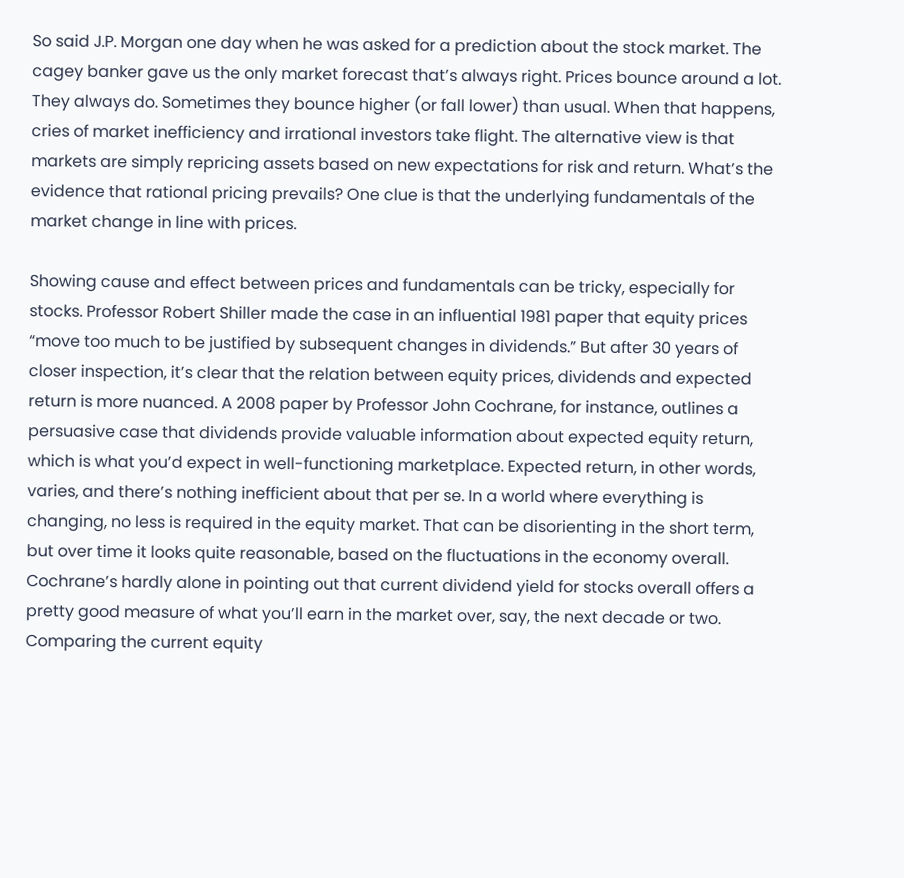So said J.P. Morgan one day when he was asked for a prediction about the stock market. The cagey banker gave us the only market forecast that’s always right. Prices bounce around a lot. They always do. Sometimes they bounce higher (or fall lower) than usual. When that happens, cries of market inefficiency and irrational investors take flight. The alternative view is that markets are simply repricing assets based on new expectations for risk and return. What’s the evidence that rational pricing prevails? One clue is that the underlying fundamentals of the market change in line with prices.

Showing cause and effect between prices and fundamentals can be tricky, especially for stocks. Professor Robert Shiller made the case in an influential 1981 paper that equity prices “move too much to be justified by subsequent changes in dividends.” But after 30 years of closer inspection, it’s clear that the relation between equity prices, dividends and expected return is more nuanced. A 2008 paper by Professor John Cochrane, for instance, outlines a persuasive case that dividends provide valuable information about expected equity return, which is what you’d expect in well-functioning marketplace. Expected return, in other words, varies, and there’s nothing inefficient about that per se. In a world where everything is changing, no less is required in the equity market. That can be disorienting in the short term, but over time it looks quite reasonable, based on the fluctuations in the economy overall.
Cochrane’s hardly alone in pointing out that current dividend yield for stocks overall offers a pretty good measure of what you’ll earn in the market over, say, the next decade or two. Comparing the current equity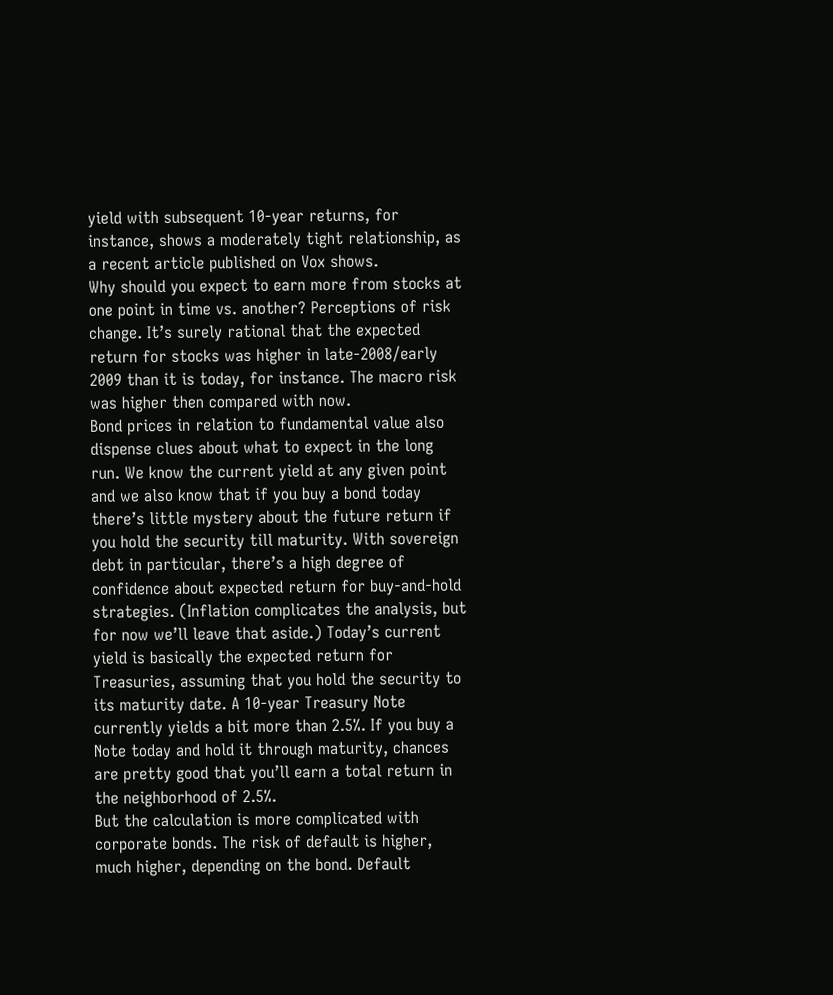yield with subsequent 10-year returns, for instance, shows a moderately tight relationship, as a recent article published on Vox shows.
Why should you expect to earn more from stocks at one point in time vs. another? Perceptions of risk change. It’s surely rational that the expected return for stocks was higher in late-2008/early 2009 than it is today, for instance. The macro risk was higher then compared with now.
Bond prices in relation to fundamental value also dispense clues about what to expect in the long run. We know the current yield at any given point and we also know that if you buy a bond today there’s little mystery about the future return if you hold the security till maturity. With sovereign debt in particular, there’s a high degree of confidence about expected return for buy-and-hold strategies. (Inflation complicates the analysis, but for now we’ll leave that aside.) Today’s current yield is basically the expected return for Treasuries, assuming that you hold the security to its maturity date. A 10-year Treasury Note currently yields a bit more than 2.5%. If you buy a Note today and hold it through maturity, chances are pretty good that you’ll earn a total return in the neighborhood of 2.5%.
But the calculation is more complicated with corporate bonds. The risk of default is higher, much higher, depending on the bond. Default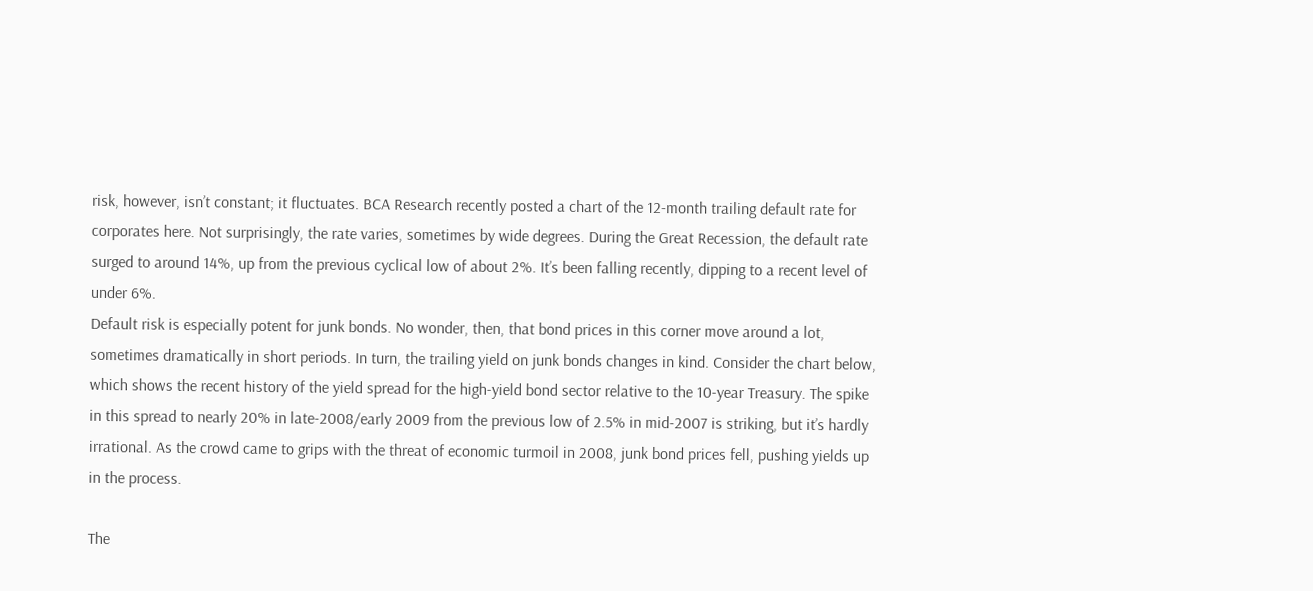risk, however, isn’t constant; it fluctuates. BCA Research recently posted a chart of the 12-month trailing default rate for corporates here. Not surprisingly, the rate varies, sometimes by wide degrees. During the Great Recession, the default rate surged to around 14%, up from the previous cyclical low of about 2%. It’s been falling recently, dipping to a recent level of under 6%.
Default risk is especially potent for junk bonds. No wonder, then, that bond prices in this corner move around a lot, sometimes dramatically in short periods. In turn, the trailing yield on junk bonds changes in kind. Consider the chart below, which shows the recent history of the yield spread for the high-yield bond sector relative to the 10-year Treasury. The spike in this spread to nearly 20% in late-2008/early 2009 from the previous low of 2.5% in mid-2007 is striking, but it’s hardly irrational. As the crowd came to grips with the threat of economic turmoil in 2008, junk bond prices fell, pushing yields up in the process.

The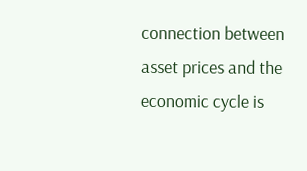connection between asset prices and the economic cycle is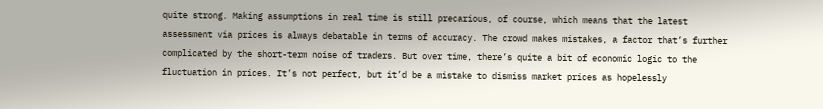quite strong. Making assumptions in real time is still precarious, of course, which means that the latest assessment via prices is always debatable in terms of accuracy. The crowd makes mistakes, a factor that’s further complicated by the short-term noise of traders. But over time, there’s quite a bit of economic logic to the fluctuation in prices. It’s not perfect, but it’d be a mistake to dismiss market prices as hopelessly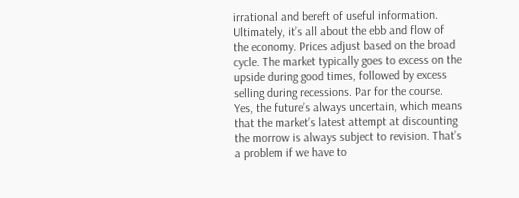irrational and bereft of useful information.
Ultimately, it’s all about the ebb and flow of the economy. Prices adjust based on the broad cycle. The market typically goes to excess on the upside during good times, followed by excess selling during recessions. Par for the course.
Yes, the future’s always uncertain, which means that the market’s latest attempt at discounting the morrow is always subject to revision. That’s a problem if we have to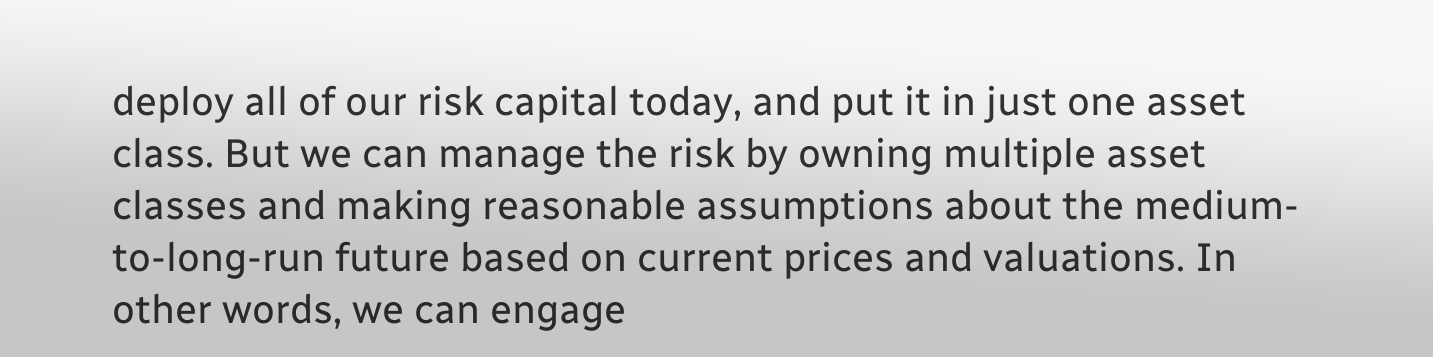deploy all of our risk capital today, and put it in just one asset class. But we can manage the risk by owning multiple asset classes and making reasonable assumptions about the medium-to-long-run future based on current prices and valuations. In other words, we can engage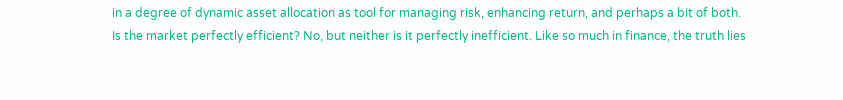in a degree of dynamic asset allocation as tool for managing risk, enhancing return, and perhaps a bit of both.
Is the market perfectly efficient? No, but neither is it perfectly inefficient. Like so much in finance, the truth lies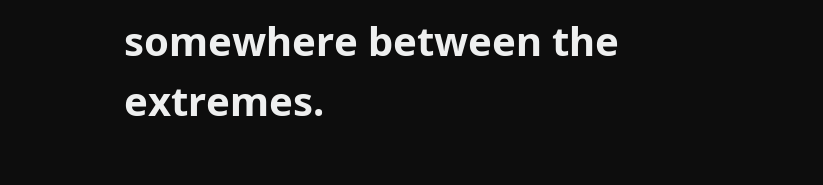somewhere between the extremes.